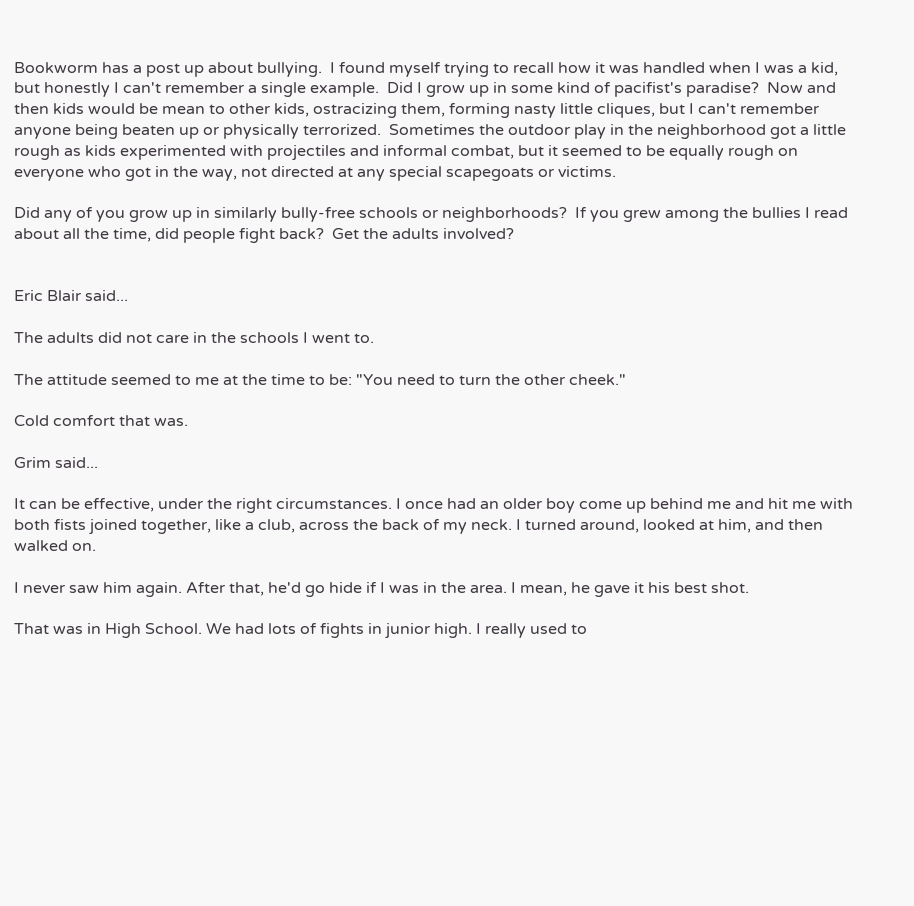Bookworm has a post up about bullying.  I found myself trying to recall how it was handled when I was a kid, but honestly I can't remember a single example.  Did I grow up in some kind of pacifist's paradise?  Now and then kids would be mean to other kids, ostracizing them, forming nasty little cliques, but I can't remember anyone being beaten up or physically terrorized.  Sometimes the outdoor play in the neighborhood got a little rough as kids experimented with projectiles and informal combat, but it seemed to be equally rough on everyone who got in the way, not directed at any special scapegoats or victims.

Did any of you grow up in similarly bully-free schools or neighborhoods?  If you grew among the bullies I read about all the time, did people fight back?  Get the adults involved?


Eric Blair said...

The adults did not care in the schools I went to.

The attitude seemed to me at the time to be: "You need to turn the other cheek."

Cold comfort that was.

Grim said...

It can be effective, under the right circumstances. I once had an older boy come up behind me and hit me with both fists joined together, like a club, across the back of my neck. I turned around, looked at him, and then walked on.

I never saw him again. After that, he'd go hide if I was in the area. I mean, he gave it his best shot.

That was in High School. We had lots of fights in junior high. I really used to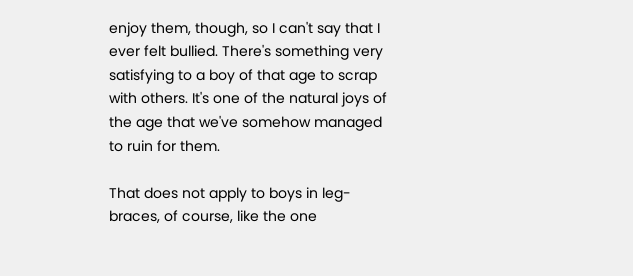enjoy them, though, so I can't say that I ever felt bullied. There's something very satisfying to a boy of that age to scrap with others. It's one of the natural joys of the age that we've somehow managed to ruin for them.

That does not apply to boys in leg-braces, of course, like the one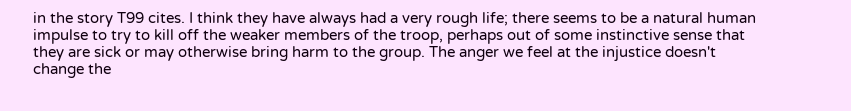in the story T99 cites. I think they have always had a very rough life; there seems to be a natural human impulse to try to kill off the weaker members of the troop, perhaps out of some instinctive sense that they are sick or may otherwise bring harm to the group. The anger we feel at the injustice doesn't change the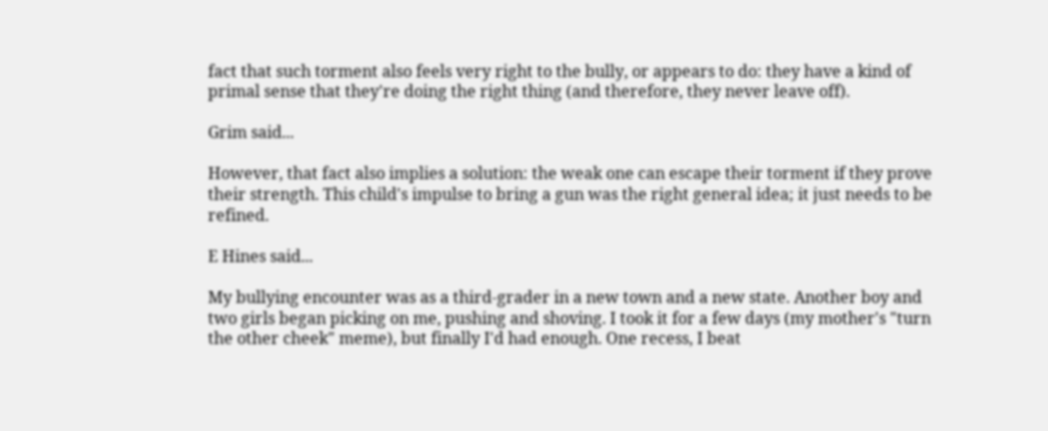fact that such torment also feels very right to the bully, or appears to do: they have a kind of primal sense that they're doing the right thing (and therefore, they never leave off).

Grim said...

However, that fact also implies a solution: the weak one can escape their torment if they prove their strength. This child's impulse to bring a gun was the right general idea; it just needs to be refined.

E Hines said...

My bullying encounter was as a third-grader in a new town and a new state. Another boy and two girls began picking on me, pushing and shoving. I took it for a few days (my mother's "turn the other cheek" meme), but finally I'd had enough. One recess, I beat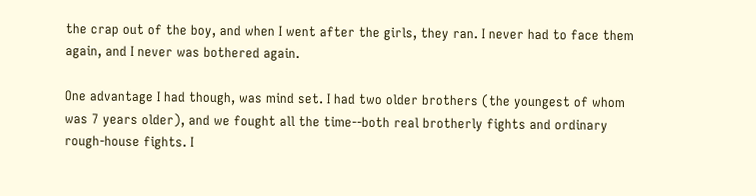the crap out of the boy, and when I went after the girls, they ran. I never had to face them again, and I never was bothered again.

One advantage I had though, was mind set. I had two older brothers (the youngest of whom was 7 years older), and we fought all the time--both real brotherly fights and ordinary rough-house fights. I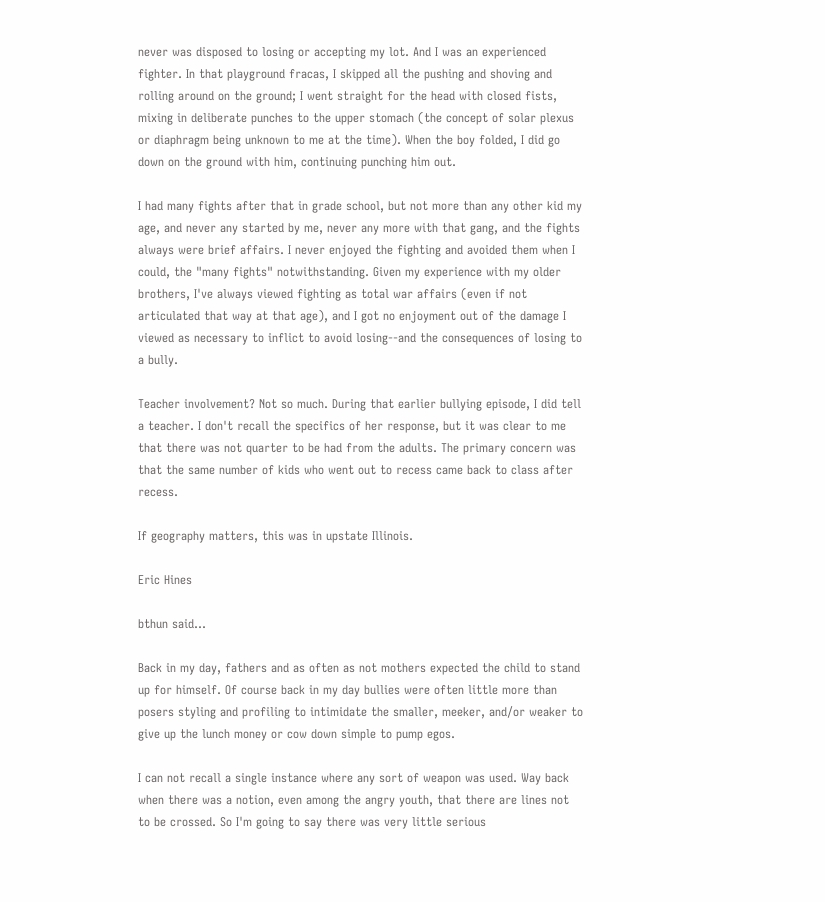never was disposed to losing or accepting my lot. And I was an experienced fighter. In that playground fracas, I skipped all the pushing and shoving and rolling around on the ground; I went straight for the head with closed fists, mixing in deliberate punches to the upper stomach (the concept of solar plexus or diaphragm being unknown to me at the time). When the boy folded, I did go down on the ground with him, continuing punching him out.

I had many fights after that in grade school, but not more than any other kid my age, and never any started by me, never any more with that gang, and the fights always were brief affairs. I never enjoyed the fighting and avoided them when I could, the "many fights" notwithstanding. Given my experience with my older brothers, I've always viewed fighting as total war affairs (even if not articulated that way at that age), and I got no enjoyment out of the damage I viewed as necessary to inflict to avoid losing--and the consequences of losing to a bully.

Teacher involvement? Not so much. During that earlier bullying episode, I did tell a teacher. I don't recall the specifics of her response, but it was clear to me that there was not quarter to be had from the adults. The primary concern was that the same number of kids who went out to recess came back to class after recess.

If geography matters, this was in upstate Illinois.

Eric Hines

bthun said...

Back in my day, fathers and as often as not mothers expected the child to stand up for himself. Of course back in my day bullies were often little more than posers styling and profiling to intimidate the smaller, meeker, and/or weaker to give up the lunch money or cow down simple to pump egos.

I can not recall a single instance where any sort of weapon was used. Way back when there was a notion, even among the angry youth, that there are lines not to be crossed. So I'm going to say there was very little serious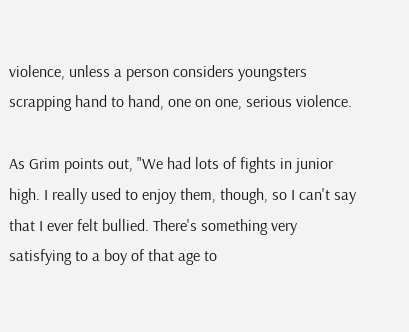violence, unless a person considers youngsters scrapping hand to hand, one on one, serious violence.

As Grim points out, "We had lots of fights in junior high. I really used to enjoy them, though, so I can't say that I ever felt bullied. There's something very satisfying to a boy of that age to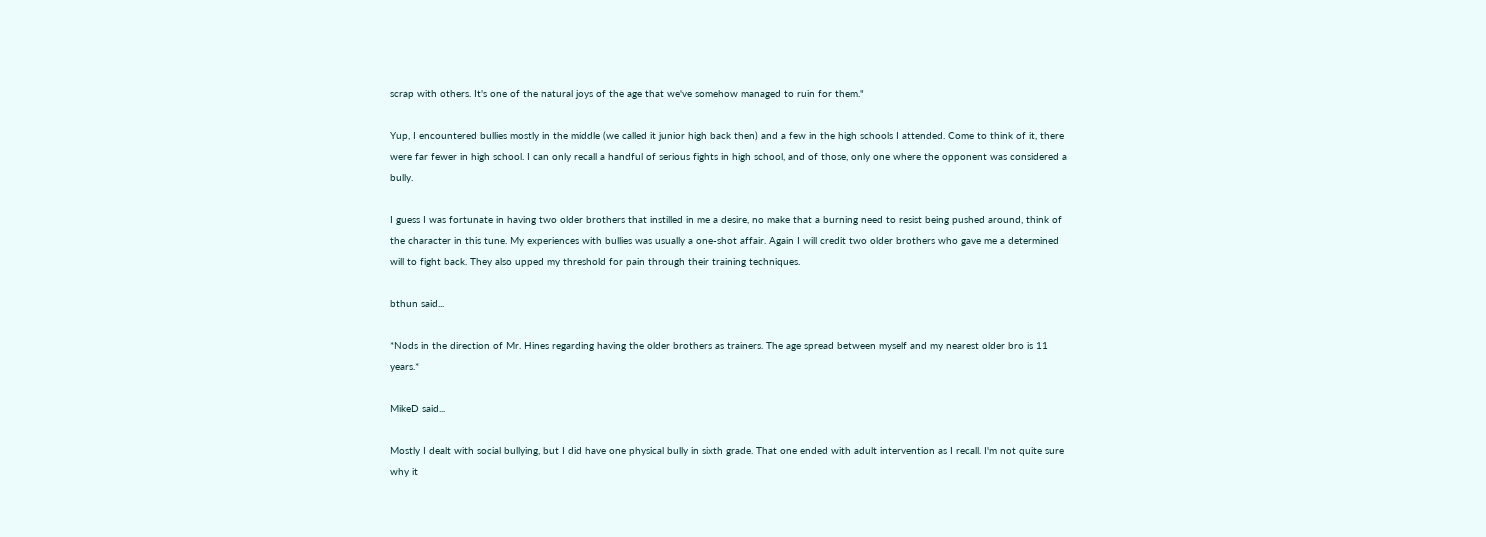scrap with others. It's one of the natural joys of the age that we've somehow managed to ruin for them."

Yup, I encountered bullies mostly in the middle (we called it junior high back then) and a few in the high schools I attended. Come to think of it, there were far fewer in high school. I can only recall a handful of serious fights in high school, and of those, only one where the opponent was considered a bully.

I guess I was fortunate in having two older brothers that instilled in me a desire, no make that a burning need to resist being pushed around, think of the character in this tune. My experiences with bullies was usually a one-shot affair. Again I will credit two older brothers who gave me a determined will to fight back. They also upped my threshold for pain through their training techniques.

bthun said...

*Nods in the direction of Mr. Hines regarding having the older brothers as trainers. The age spread between myself and my nearest older bro is 11 years.*

MikeD said...

Mostly I dealt with social bullying, but I did have one physical bully in sixth grade. That one ended with adult intervention as I recall. I'm not quite sure why it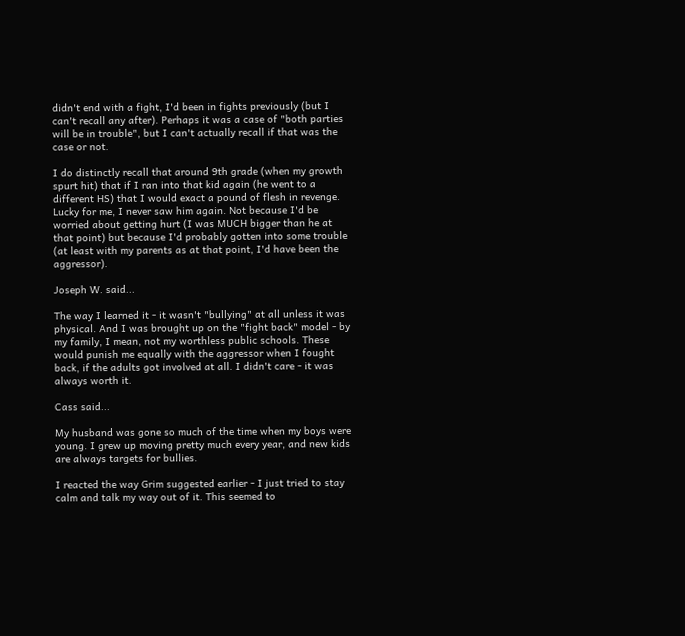didn't end with a fight, I'd been in fights previously (but I can't recall any after). Perhaps it was a case of "both parties will be in trouble", but I can't actually recall if that was the case or not.

I do distinctly recall that around 9th grade (when my growth spurt hit) that if I ran into that kid again (he went to a different HS) that I would exact a pound of flesh in revenge. Lucky for me, I never saw him again. Not because I'd be worried about getting hurt (I was MUCH bigger than he at that point) but because I'd probably gotten into some trouble (at least with my parents as at that point, I'd have been the aggressor).

Joseph W. said...

The way I learned it - it wasn't "bullying" at all unless it was physical. And I was brought up on the "fight back" model - by my family, I mean, not my worthless public schools. These would punish me equally with the aggressor when I fought back, if the adults got involved at all. I didn't care - it was always worth it.

Cass said...

My husband was gone so much of the time when my boys were young. I grew up moving pretty much every year, and new kids are always targets for bullies.

I reacted the way Grim suggested earlier - I just tried to stay calm and talk my way out of it. This seemed to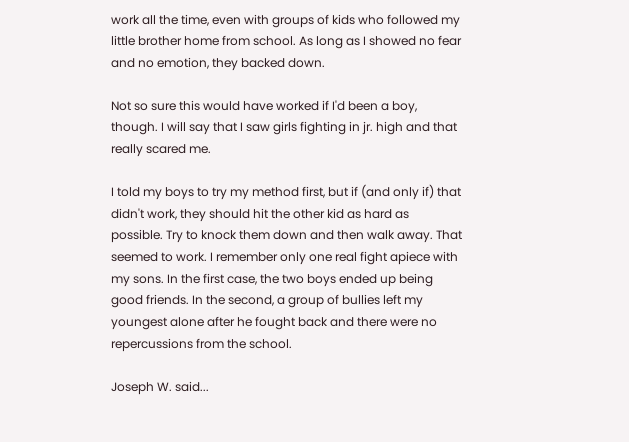work all the time, even with groups of kids who followed my little brother home from school. As long as I showed no fear and no emotion, they backed down.

Not so sure this would have worked if I'd been a boy, though. I will say that I saw girls fighting in jr. high and that really scared me.

I told my boys to try my method first, but if (and only if) that didn't work, they should hit the other kid as hard as possible. Try to knock them down and then walk away. That seemed to work. I remember only one real fight apiece with my sons. In the first case, the two boys ended up being good friends. In the second, a group of bullies left my youngest alone after he fought back and there were no repercussions from the school.

Joseph W. said...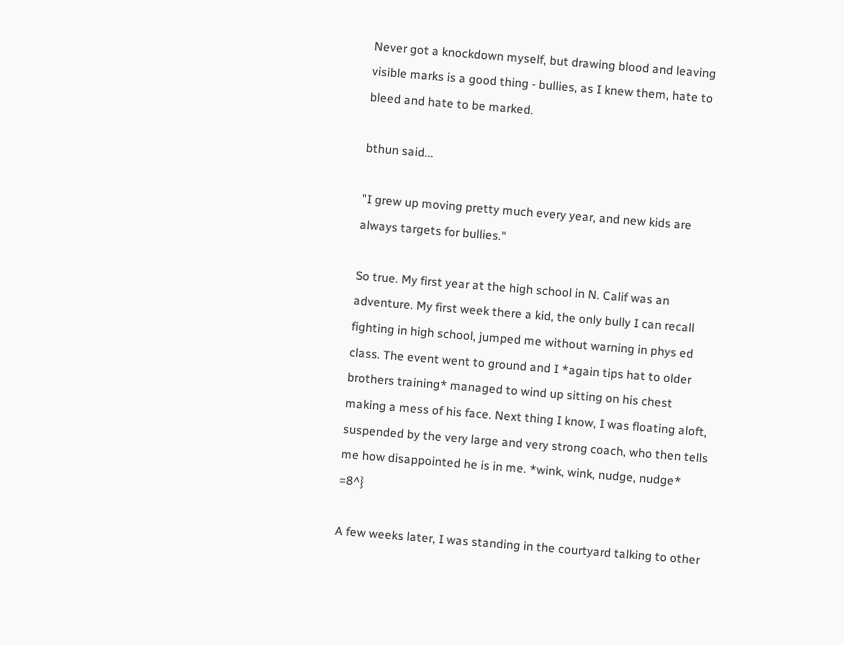Never got a knockdown myself, but drawing blood and leaving visible marks is a good thing - bullies, as I knew them, hate to bleed and hate to be marked.

bthun said...

"I grew up moving pretty much every year, and new kids are always targets for bullies."

So true. My first year at the high school in N. Calif was an adventure. My first week there a kid, the only bully I can recall fighting in high school, jumped me without warning in phys ed class. The event went to ground and I *again tips hat to older brothers training* managed to wind up sitting on his chest making a mess of his face. Next thing I know, I was floating aloft, suspended by the very large and very strong coach, who then tells me how disappointed he is in me. *wink, wink, nudge, nudge* =8^}

A few weeks later, I was standing in the courtyard talking to other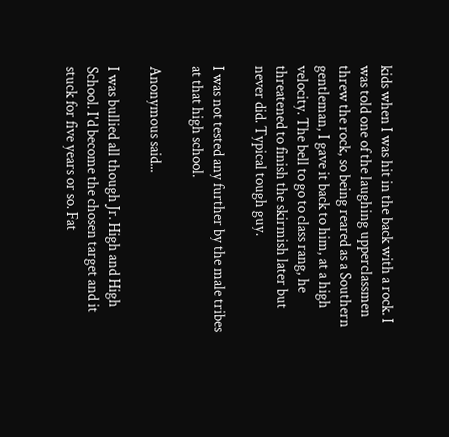kids when I was hit in the back with a rock. I was told one of the laughing upperclassmen threw the rock, so being reared as a Southern gentleman, I gave it back to him, at a high velocity. The bell to go to class rang, he threatened to finish the skirmish later but never did. Typical tough guy.

I was not tested any further by the male tribes at that high school.

Anonymous said...

I was bullied all though Jr. High and High School. I'd become the chosen target and it stuck for five years or so. Fat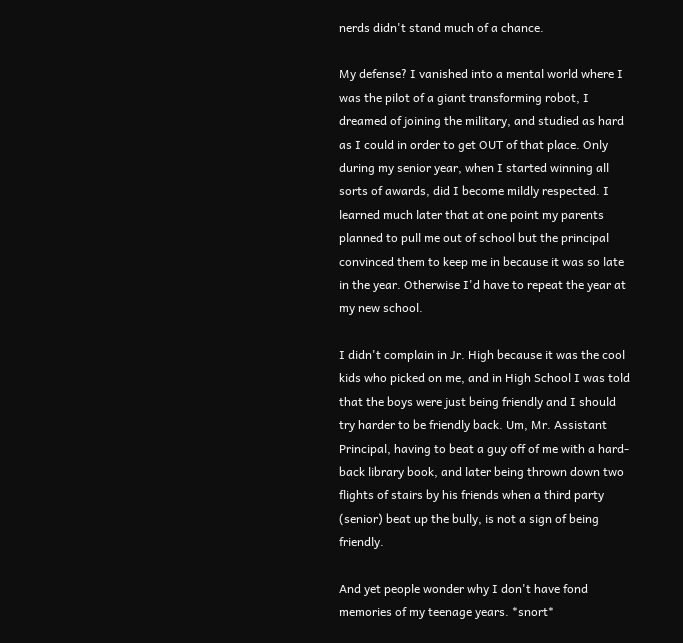nerds didn't stand much of a chance.

My defense? I vanished into a mental world where I was the pilot of a giant transforming robot, I dreamed of joining the military, and studied as hard as I could in order to get OUT of that place. Only during my senior year, when I started winning all sorts of awards, did I become mildly respected. I learned much later that at one point my parents planned to pull me out of school but the principal convinced them to keep me in because it was so late in the year. Otherwise I'd have to repeat the year at my new school.

I didn't complain in Jr. High because it was the cool kids who picked on me, and in High School I was told that the boys were just being friendly and I should try harder to be friendly back. Um, Mr. Assistant Principal, having to beat a guy off of me with a hard-back library book, and later being thrown down two flights of stairs by his friends when a third party (senior) beat up the bully, is not a sign of being friendly.

And yet people wonder why I don't have fond memories of my teenage years. *snort*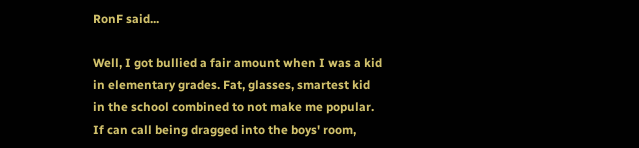RonF said...

Well, I got bullied a fair amount when I was a kid in elementary grades. Fat, glasses, smartest kid in the school combined to not make me popular. If can call being dragged into the boys' room,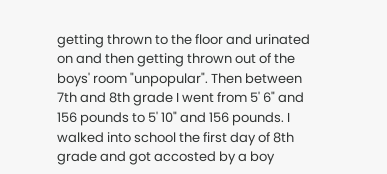getting thrown to the floor and urinated on and then getting thrown out of the boys' room "unpopular". Then between 7th and 8th grade I went from 5' 6" and 156 pounds to 5' 10" and 156 pounds. I walked into school the first day of 8th grade and got accosted by a boy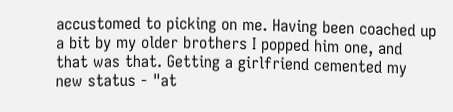accustomed to picking on me. Having been coached up a bit by my older brothers I popped him one, and that was that. Getting a girlfriend cemented my new status - "at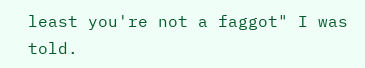least you're not a faggot" I was told.